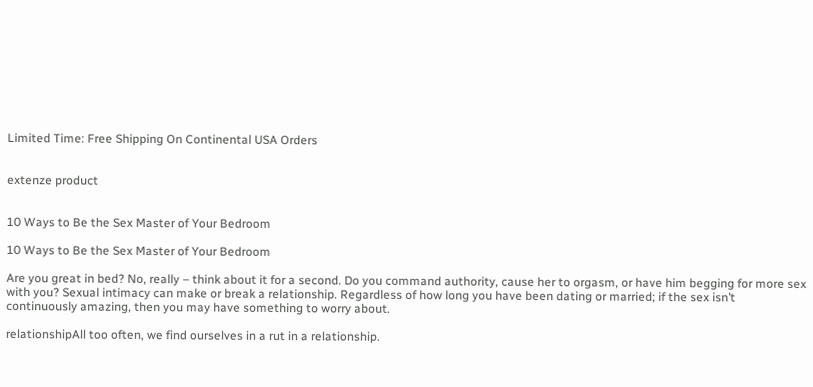Limited Time: Free Shipping On Continental USA Orders


extenze product


10 Ways to Be the Sex Master of Your Bedroom

10 Ways to Be the Sex Master of Your Bedroom

Are you great in bed? No, really – think about it for a second. Do you command authority, cause her to orgasm, or have him begging for more sex with you? Sexual intimacy can make or break a relationship. Regardless of how long you have been dating or married; if the sex isn’t continuously amazing, then you may have something to worry about.

relationshipAll too often, we find ourselves in a rut in a relationship.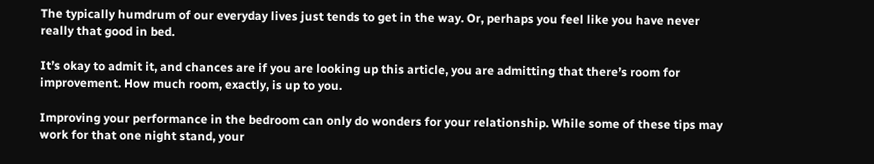The typically humdrum of our everyday lives just tends to get in the way. Or, perhaps you feel like you have never really that good in bed.

It’s okay to admit it, and chances are if you are looking up this article, you are admitting that there’s room for improvement. How much room, exactly, is up to you.

Improving your performance in the bedroom can only do wonders for your relationship. While some of these tips may work for that one night stand, your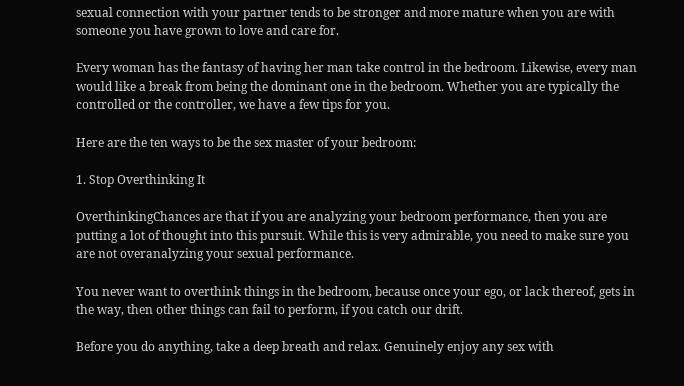sexual connection with your partner tends to be stronger and more mature when you are with someone you have grown to love and care for.

Every woman has the fantasy of having her man take control in the bedroom. Likewise, every man would like a break from being the dominant one in the bedroom. Whether you are typically the controlled or the controller, we have a few tips for you.

Here are the ten ways to be the sex master of your bedroom:

1. Stop Overthinking It

OverthinkingChances are that if you are analyzing your bedroom performance, then you are putting a lot of thought into this pursuit. While this is very admirable, you need to make sure you are not overanalyzing your sexual performance.

You never want to overthink things in the bedroom, because once your ego, or lack thereof, gets in the way, then other things can fail to perform, if you catch our drift.

Before you do anything, take a deep breath and relax. Genuinely enjoy any sex with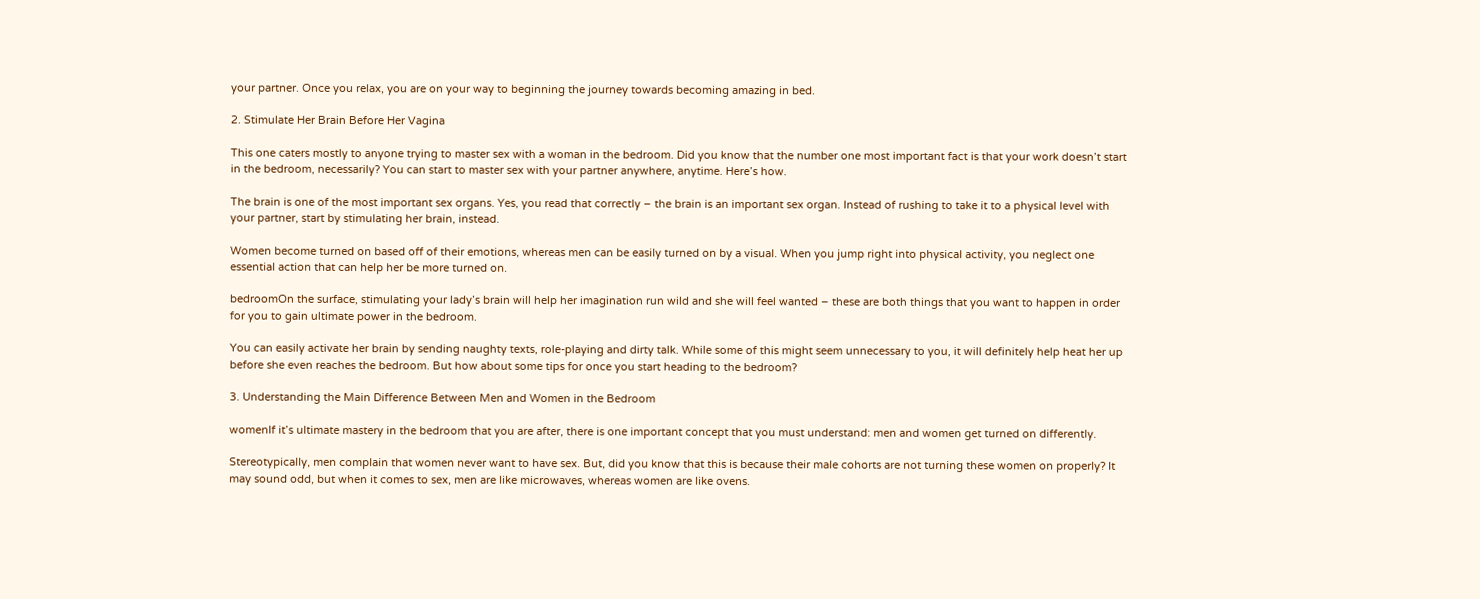your partner. Once you relax, you are on your way to beginning the journey towards becoming amazing in bed.

2. Stimulate Her Brain Before Her Vagina

This one caters mostly to anyone trying to master sex with a woman in the bedroom. Did you know that the number one most important fact is that your work doesn’t start in the bedroom, necessarily? You can start to master sex with your partner anywhere, anytime. Here’s how.

The brain is one of the most important sex organs. Yes, you read that correctly – the brain is an important sex organ. Instead of rushing to take it to a physical level with your partner, start by stimulating her brain, instead.

Women become turned on based off of their emotions, whereas men can be easily turned on by a visual. When you jump right into physical activity, you neglect one essential action that can help her be more turned on.

bedroomOn the surface, stimulating your lady’s brain will help her imagination run wild and she will feel wanted – these are both things that you want to happen in order for you to gain ultimate power in the bedroom.

You can easily activate her brain by sending naughty texts, role-playing and dirty talk. While some of this might seem unnecessary to you, it will definitely help heat her up before she even reaches the bedroom. But how about some tips for once you start heading to the bedroom?

3. Understanding the Main Difference Between Men and Women in the Bedroom

womenIf it’s ultimate mastery in the bedroom that you are after, there is one important concept that you must understand: men and women get turned on differently.

Stereotypically, men complain that women never want to have sex. But, did you know that this is because their male cohorts are not turning these women on properly? It may sound odd, but when it comes to sex, men are like microwaves, whereas women are like ovens.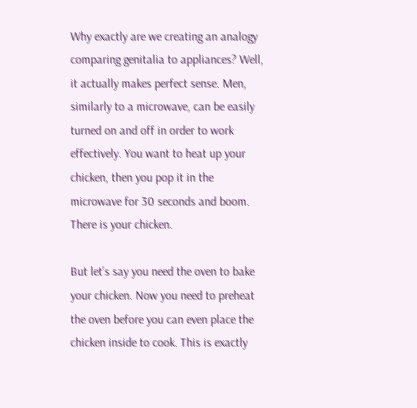Why exactly are we creating an analogy comparing genitalia to appliances? Well, it actually makes perfect sense. Men, similarly to a microwave, can be easily turned on and off in order to work effectively. You want to heat up your chicken, then you pop it in the microwave for 30 seconds and boom. There is your chicken.

But let’s say you need the oven to bake your chicken. Now you need to preheat the oven before you can even place the chicken inside to cook. This is exactly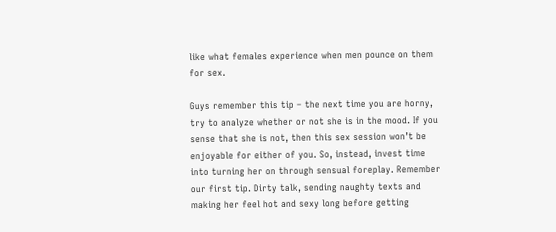like what females experience when men pounce on them for sex.

Guys remember this tip – the next time you are horny, try to analyze whether or not she is in the mood. If you sense that she is not, then this sex session won’t be enjoyable for either of you. So, instead, invest time into turning her on through sensual foreplay. Remember our first tip. Dirty talk, sending naughty texts and making her feel hot and sexy long before getting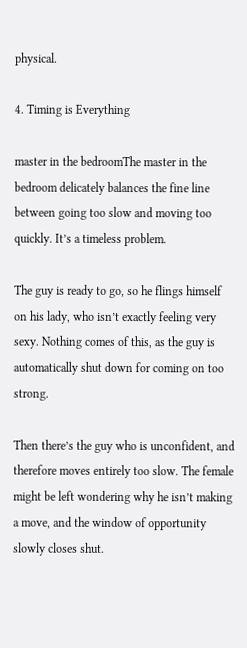physical.

4. Timing is Everything

master in the bedroomThe master in the bedroom delicately balances the fine line between going too slow and moving too quickly. It’s a timeless problem.

The guy is ready to go, so he flings himself on his lady, who isn’t exactly feeling very sexy. Nothing comes of this, as the guy is automatically shut down for coming on too strong.

Then there’s the guy who is unconfident, and therefore moves entirely too slow. The female might be left wondering why he isn’t making a move, and the window of opportunity slowly closes shut.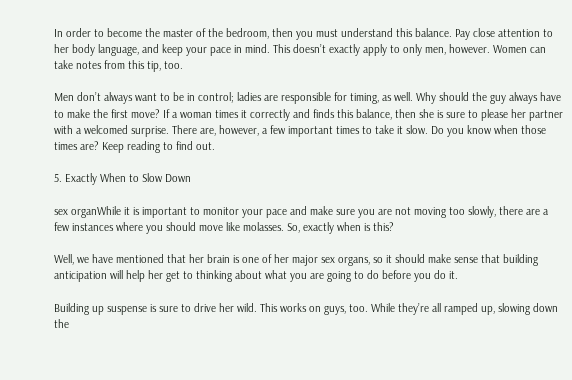In order to become the master of the bedroom, then you must understand this balance. Pay close attention to her body language, and keep your pace in mind. This doesn’t exactly apply to only men, however. Women can take notes from this tip, too.

Men don’t always want to be in control; ladies are responsible for timing, as well. Why should the guy always have to make the first move? If a woman times it correctly and finds this balance, then she is sure to please her partner with a welcomed surprise. There are, however, a few important times to take it slow. Do you know when those times are? Keep reading to find out.

5. Exactly When to Slow Down

sex organWhile it is important to monitor your pace and make sure you are not moving too slowly, there are a few instances where you should move like molasses. So, exactly when is this?

Well, we have mentioned that her brain is one of her major sex organs, so it should make sense that building anticipation will help her get to thinking about what you are going to do before you do it.

Building up suspense is sure to drive her wild. This works on guys, too. While they’re all ramped up, slowing down the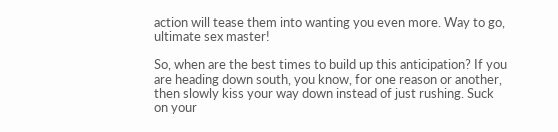action will tease them into wanting you even more. Way to go, ultimate sex master!

So, when are the best times to build up this anticipation? If you are heading down south, you know, for one reason or another, then slowly kiss your way down instead of just rushing. Suck on your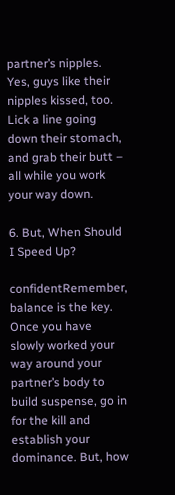partner’s nipples. Yes, guys like their nipples kissed, too. Lick a line going down their stomach, and grab their butt – all while you work your way down.

6. But, When Should I Speed Up?

confidentRemember, balance is the key. Once you have slowly worked your way around your partner’s body to build suspense, go in for the kill and establish your dominance. But, how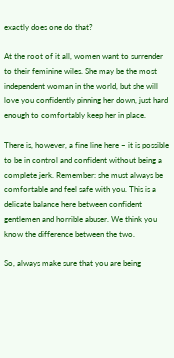exactly does one do that?

At the root of it all, women want to surrender to their feminine wiles. She may be the most independent woman in the world, but she will love you confidently pinning her down, just hard enough to comfortably keep her in place.

There is, however, a fine line here – it is possible to be in control and confident without being a complete jerk. Remember: she must always be comfortable and feel safe with you. This is a delicate balance here between confident gentlemen and horrible abuser. We think you know the difference between the two.

So, always make sure that you are being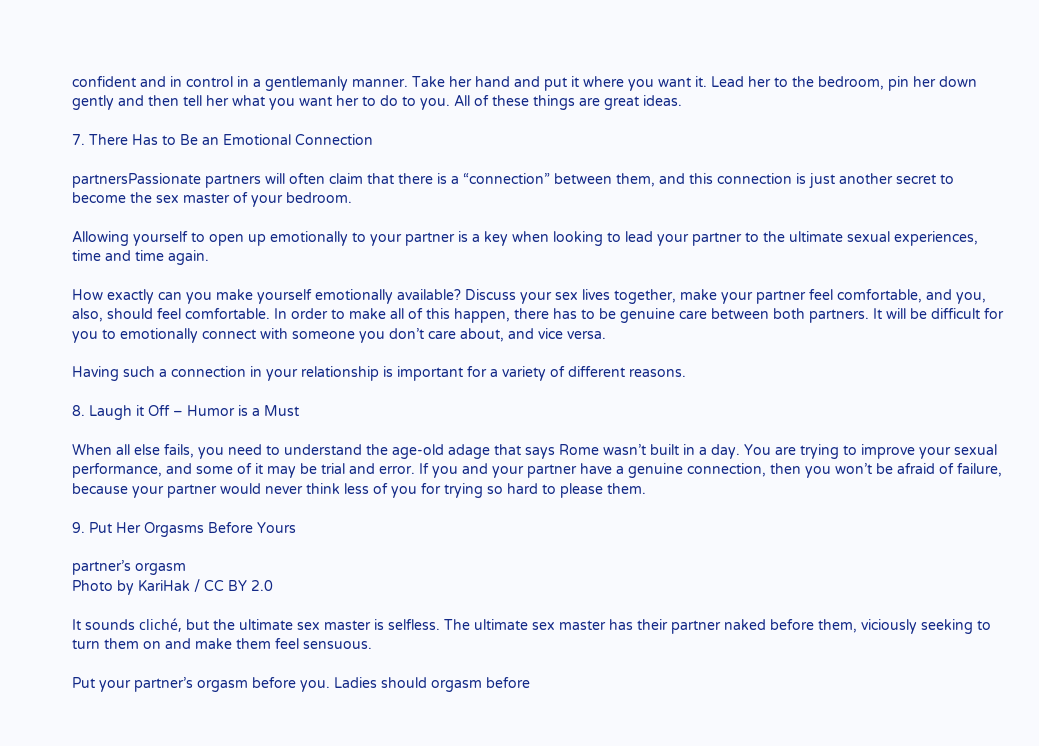confident and in control in a gentlemanly manner. Take her hand and put it where you want it. Lead her to the bedroom, pin her down gently and then tell her what you want her to do to you. All of these things are great ideas.

7. There Has to Be an Emotional Connection

partnersPassionate partners will often claim that there is a “connection” between them, and this connection is just another secret to become the sex master of your bedroom.

Allowing yourself to open up emotionally to your partner is a key when looking to lead your partner to the ultimate sexual experiences, time and time again.

How exactly can you make yourself emotionally available? Discuss your sex lives together, make your partner feel comfortable, and you, also, should feel comfortable. In order to make all of this happen, there has to be genuine care between both partners. It will be difficult for you to emotionally connect with someone you don’t care about, and vice versa.

Having such a connection in your relationship is important for a variety of different reasons.

8. Laugh it Off – Humor is a Must

When all else fails, you need to understand the age-old adage that says Rome wasn’t built in a day. You are trying to improve your sexual performance, and some of it may be trial and error. If you and your partner have a genuine connection, then you won’t be afraid of failure, because your partner would never think less of you for trying so hard to please them.

9. Put Her Orgasms Before Yours

partner’s orgasm
Photo by KariHak / CC BY 2.0

It sounds cliché, but the ultimate sex master is selfless. The ultimate sex master has their partner naked before them, viciously seeking to turn them on and make them feel sensuous.

Put your partner’s orgasm before you. Ladies should orgasm before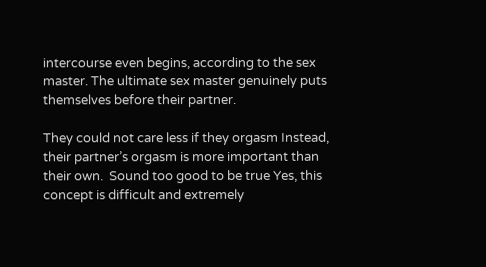intercourse even begins, according to the sex master. The ultimate sex master genuinely puts themselves before their partner.

They could not care less if they orgasm Instead, their partner’s orgasm is more important than their own.  Sound too good to be true Yes, this concept is difficult and extremely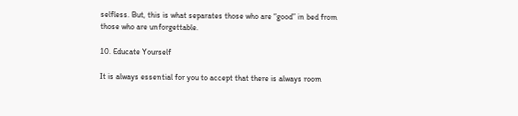selfless. But, this is what separates those who are “good” in bed from those who are unforgettable.

10. Educate Yourself

It is always essential for you to accept that there is always room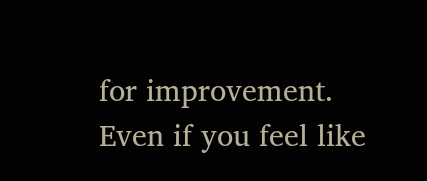for improvement. Even if you feel like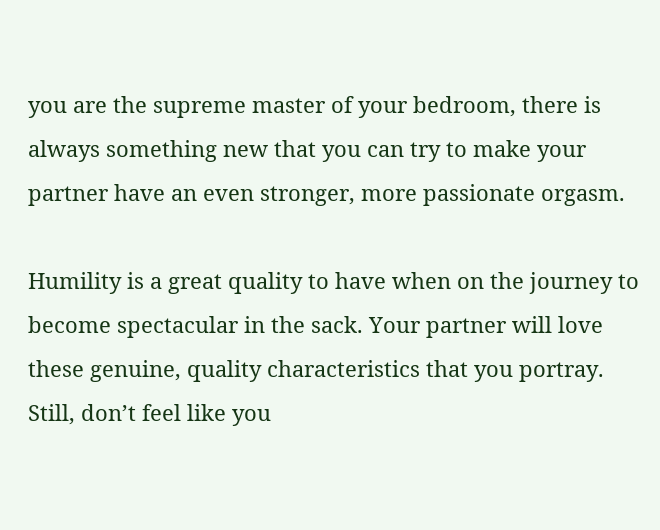you are the supreme master of your bedroom, there is always something new that you can try to make your partner have an even stronger, more passionate orgasm.

Humility is a great quality to have when on the journey to become spectacular in the sack. Your partner will love these genuine, quality characteristics that you portray. Still, don’t feel like you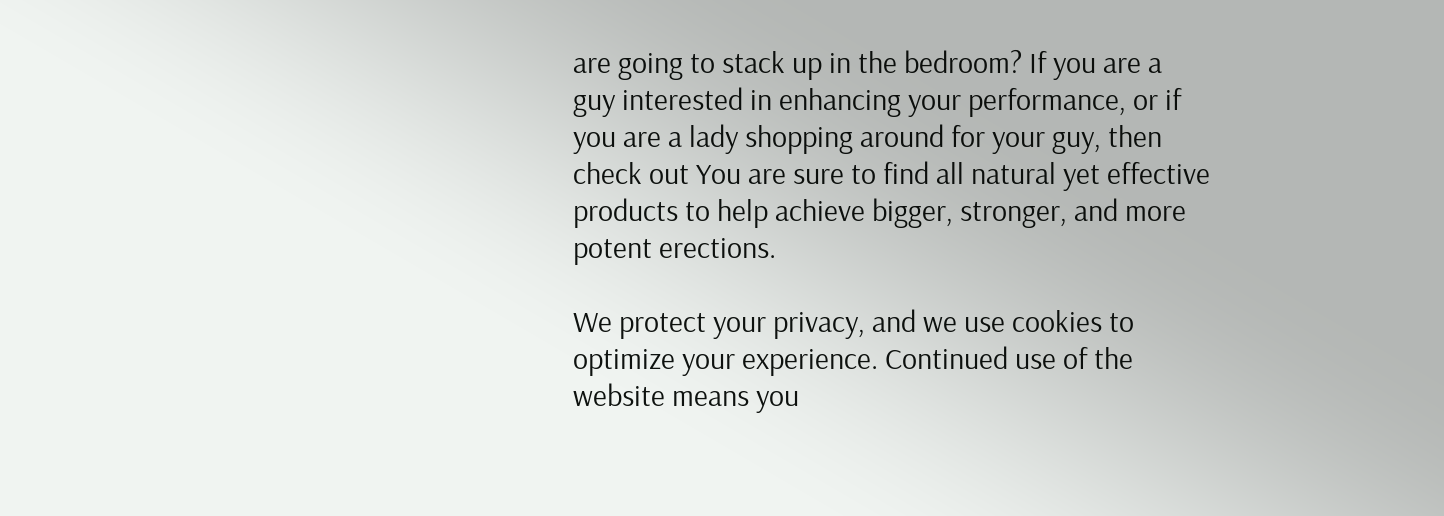are going to stack up in the bedroom? If you are a guy interested in enhancing your performance, or if you are a lady shopping around for your guy, then check out You are sure to find all natural yet effective products to help achieve bigger, stronger, and more potent erections.

We protect your privacy, and we use cookies to optimize your experience. Continued use of the website means you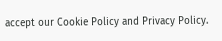accept our Cookie Policy and Privacy Policy.